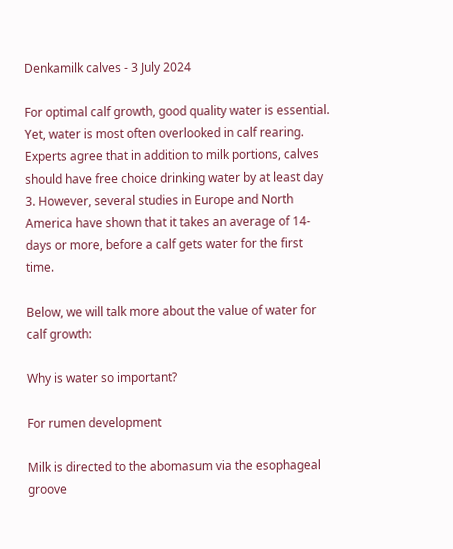Denkamilk calves - 3 July 2024

For optimal calf growth, good quality water is essential. Yet, water is most often overlooked in calf rearing. Experts agree that in addition to milk portions, calves should have free choice drinking water by at least day 3. However, several studies in Europe and North America have shown that it takes an average of 14-days or more, before a calf gets water for the first time.

Below, we will talk more about the value of water for calf growth:

Why is water so important?

For rumen development

Milk is directed to the abomasum via the esophageal groove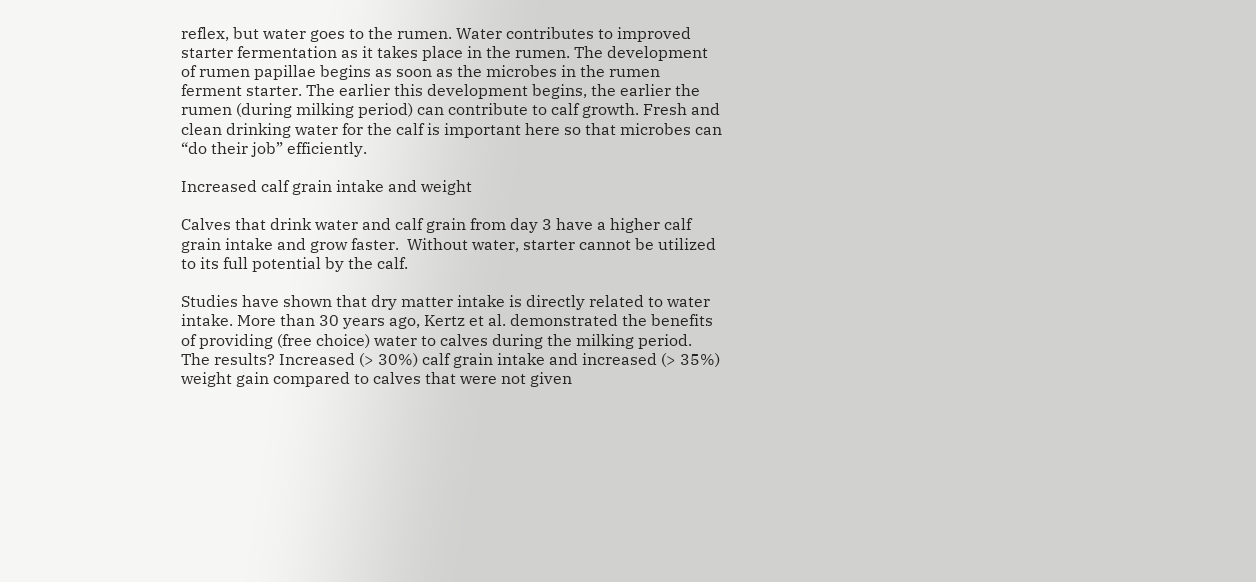reflex, but water goes to the rumen. Water contributes to improved starter fermentation as it takes place in the rumen. The development of rumen papillae begins as soon as the microbes in the rumen ferment starter. The earlier this development begins, the earlier the rumen (during milking period) can contribute to calf growth. Fresh and clean drinking water for the calf is important here so that microbes can “do their job” efficiently.

Increased calf grain intake and weight

Calves that drink water and calf grain from day 3 have a higher calf grain intake and grow faster.  Without water, starter cannot be utilized to its full potential by the calf.

Studies have shown that dry matter intake is directly related to water intake. More than 30 years ago, Kertz et al. demonstrated the benefits of providing (free choice) water to calves during the milking period. The results? Increased (> 30%) calf grain intake and increased (> 35%) weight gain compared to calves that were not given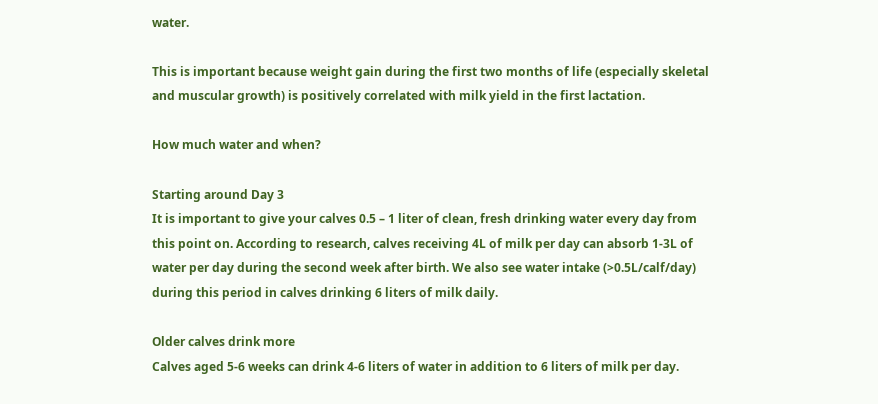water.

This is important because weight gain during the first two months of life (especially skeletal and muscular growth) is positively correlated with milk yield in the first lactation.

How much water and when?

Starting around Day 3
It is important to give your calves 0.5 – 1 liter of clean, fresh drinking water every day from this point on. According to research, calves receiving 4L of milk per day can absorb 1-3L of water per day during the second week after birth. We also see water intake (>0.5L/calf/day) during this period in calves drinking 6 liters of milk daily.

Older calves drink more
Calves aged 5-6 weeks can drink 4-6 liters of water in addition to 6 liters of milk per day.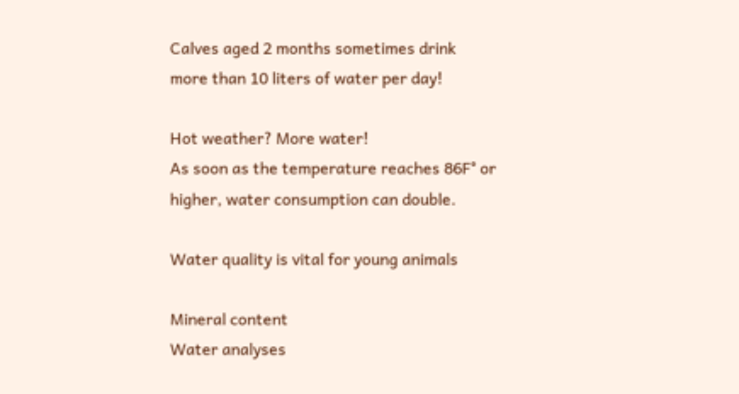Calves aged 2 months sometimes drink more than 10 liters of water per day!

Hot weather? More water!
As soon as the temperature reaches 86F° or higher, water consumption can double.

Water quality is vital for young animals

Mineral content
Water analyses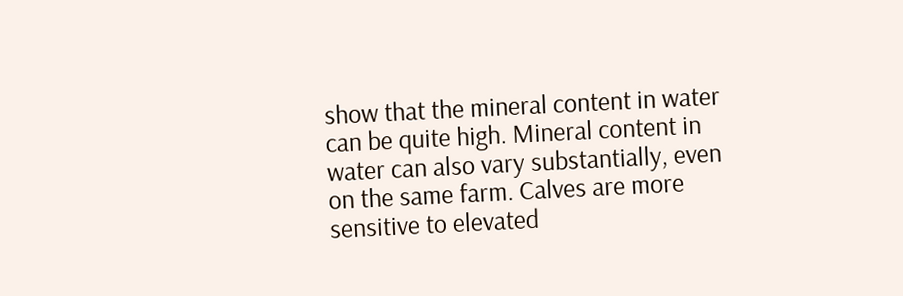show that the mineral content in water can be quite high. Mineral content in water can also vary substantially, even on the same farm. Calves are more sensitive to elevated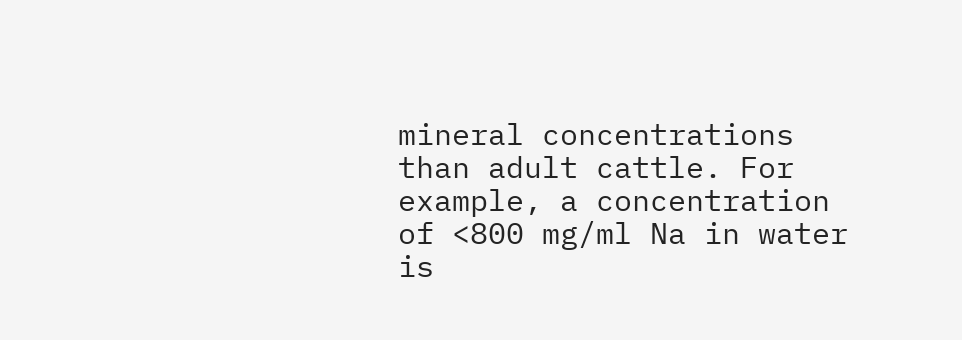mineral concentrations than adult cattle. For example, a concentration of <800 mg/ml Na in water is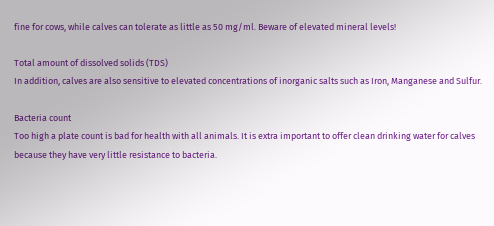fine for cows, while calves can tolerate as little as 50 mg/ml. Beware of elevated mineral levels!

Total amount of dissolved solids (TDS)
In addition, calves are also sensitive to elevated concentrations of inorganic salts such as Iron, Manganese and Sulfur.

Bacteria count
Too high a plate count is bad for health with all animals. It is extra important to offer clean drinking water for calves because they have very little resistance to bacteria.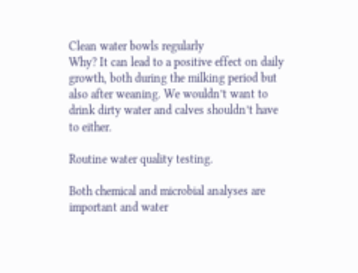Clean water bowls regularly
Why? It can lead to a positive effect on daily growth, both during the milking period but also after weaning. We wouldn’t want to drink dirty water and calves shouldn’t have to either.

Routine water quality testing.

Both chemical and microbial analyses are important and water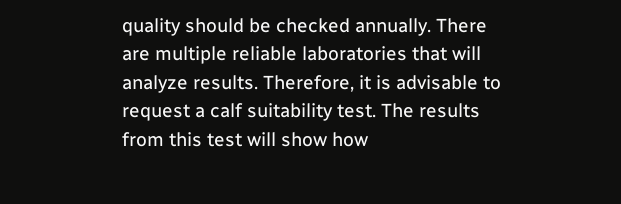quality should be checked annually. There are multiple reliable laboratories that will analyze results. Therefore, it is advisable to request a calf suitability test. The results from this test will show how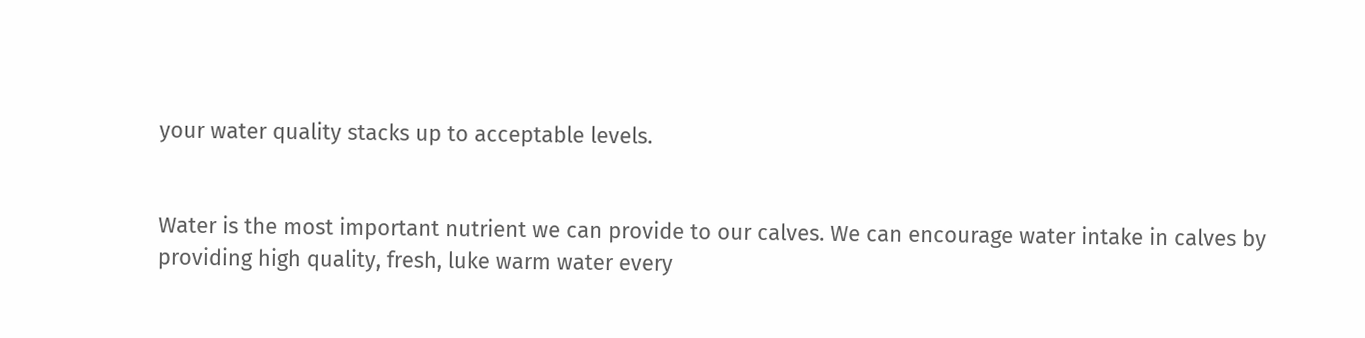your water quality stacks up to acceptable levels.


Water is the most important nutrient we can provide to our calves. We can encourage water intake in calves by providing high quality, fresh, luke warm water every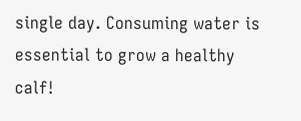single day. Consuming water is essential to grow a healthy calf!